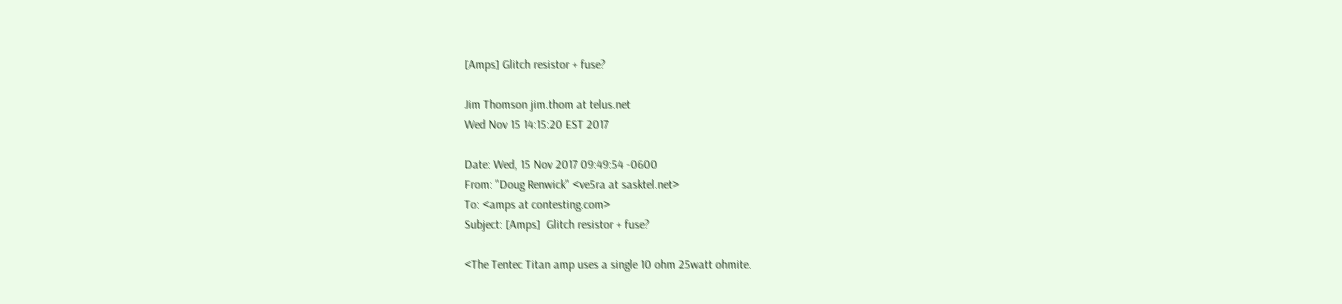[Amps] Glitch resistor + fuse?

Jim Thomson jim.thom at telus.net
Wed Nov 15 14:15:20 EST 2017

Date: Wed, 15 Nov 2017 09:49:54 -0600
From: "Doug Renwick" <ve5ra at sasktel.net>
To: <amps at contesting.com>
Subject: [Amps]  Glitch resistor + fuse?

<The Tentec Titan amp uses a single 10 ohm 25watt ohmite.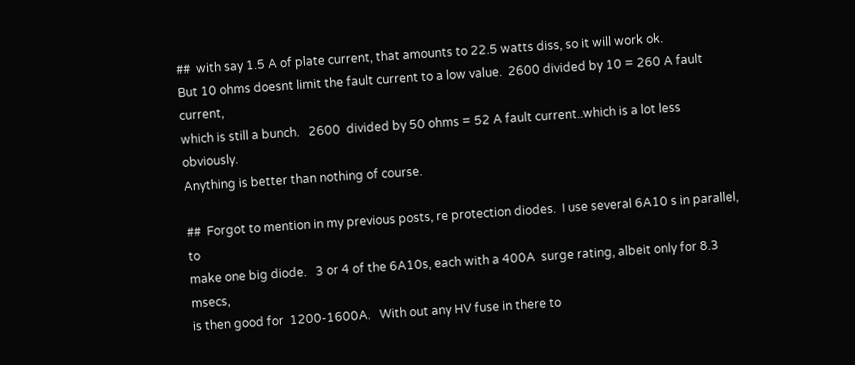##  with say 1.5 A of plate current, that amounts to 22.5 watts diss, so it will work ok.
But 10 ohms doesnt limit the fault current to a low value.  2600 divided by 10 = 260 A fault current,
which is still a bunch.   2600  divided by 50 ohms = 52 A fault current..which is a lot less obviously.
Anything is better than nothing of course.

##  Forgot to mention in my previous posts, re protection diodes.  I use several 6A10 s in parallel, to
make one big diode.   3 or 4 of the 6A10s, each with a 400A  surge rating, albeit only for 8.3 msecs,
is then good for  1200-1600A.   With out any HV fuse in there to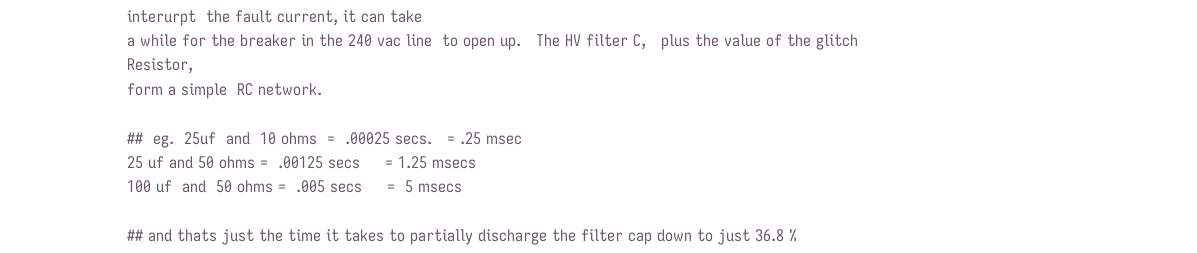interurpt  the fault current, it can take
a while for the breaker in the 240 vac line  to open up.   The HV filter C,   plus the value of the glitch Resistor,
form a simple  RC network.

##  eg.  25uf  and  10 ohms  =  .00025 secs.   = .25 msec
25 uf and 50 ohms =  .00125 secs     = 1.25 msecs
100 uf  and  50 ohms =  .005 secs     =  5 msecs

## and thats just the time it takes to partially discharge the filter cap down to just 36.8 %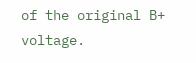of the original B+ voltage.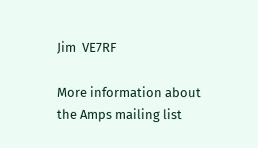Jim  VE7RF

More information about the Amps mailing list